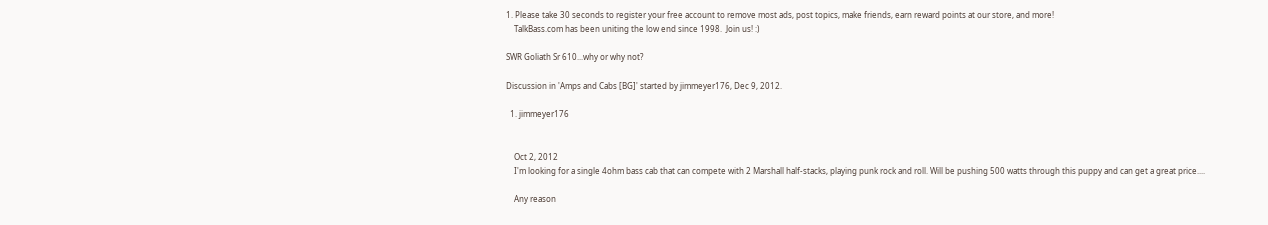1. Please take 30 seconds to register your free account to remove most ads, post topics, make friends, earn reward points at our store, and more!
    TalkBass.com has been uniting the low end since 1998.  Join us! :)

SWR Goliath Sr 610...why or why not?

Discussion in 'Amps and Cabs [BG]' started by jimmeyer176, Dec 9, 2012.

  1. jimmeyer176


    Oct 2, 2012
    I'm looking for a single 4ohm bass cab that can compete with 2 Marshall half-stacks, playing punk rock and roll. Will be pushing 500 watts through this puppy and can get a great price....

    Any reason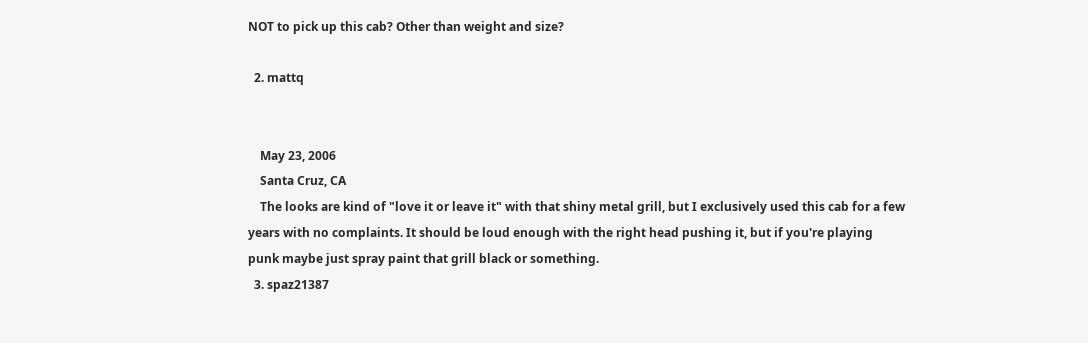NOT to pick up this cab? Other than weight and size?

  2. mattq


    May 23, 2006
    Santa Cruz, CA
    The looks are kind of "love it or leave it" with that shiny metal grill, but I exclusively used this cab for a few years with no complaints. It should be loud enough with the right head pushing it, but if you're playing punk maybe just spray paint that grill black or something.
  3. spaz21387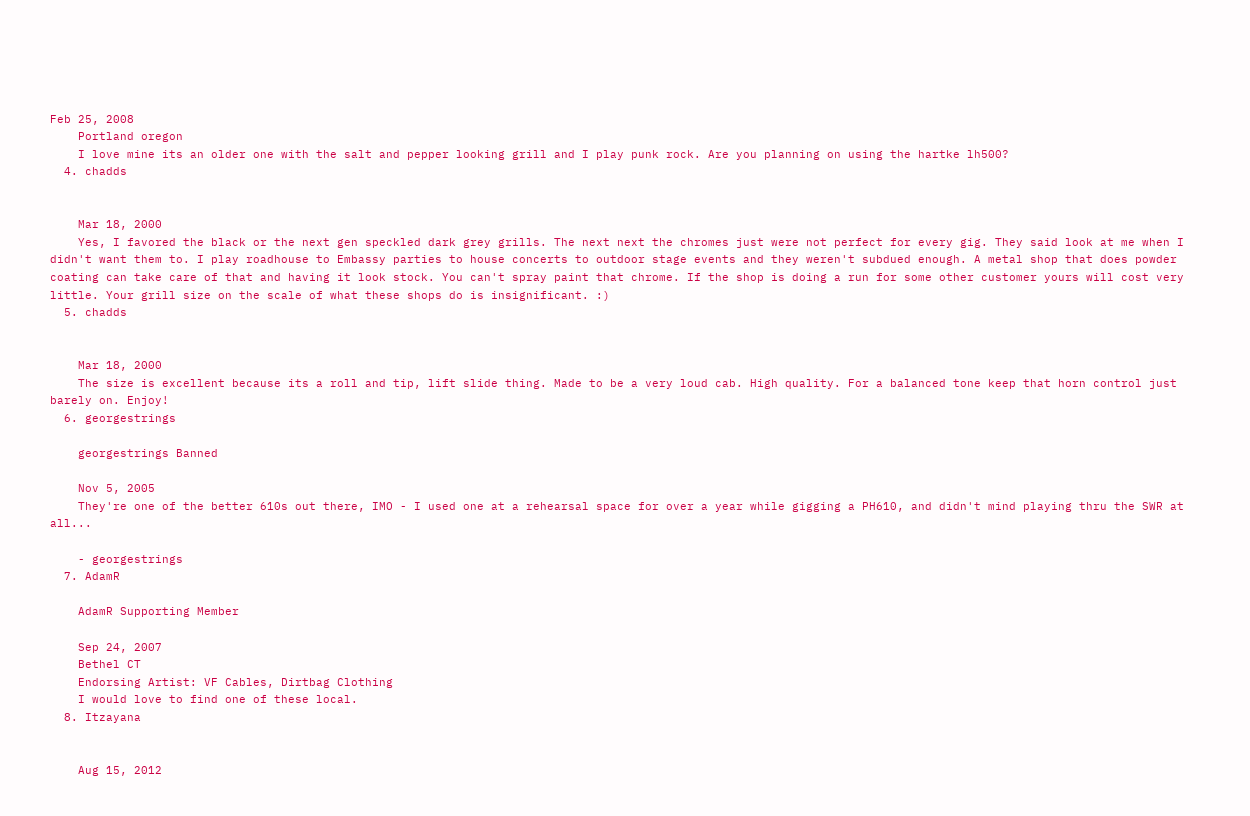Feb 25, 2008
    Portland oregon
    I love mine its an older one with the salt and pepper looking grill and I play punk rock. Are you planning on using the hartke lh500?
  4. chadds


    Mar 18, 2000
    Yes, I favored the black or the next gen speckled dark grey grills. The next next the chromes just were not perfect for every gig. They said look at me when I didn't want them to. I play roadhouse to Embassy parties to house concerts to outdoor stage events and they weren't subdued enough. A metal shop that does powder coating can take care of that and having it look stock. You can't spray paint that chrome. If the shop is doing a run for some other customer yours will cost very little. Your grill size on the scale of what these shops do is insignificant. :)
  5. chadds


    Mar 18, 2000
    The size is excellent because its a roll and tip, lift slide thing. Made to be a very loud cab. High quality. For a balanced tone keep that horn control just barely on. Enjoy!
  6. georgestrings

    georgestrings Banned

    Nov 5, 2005
    They're one of the better 610s out there, IMO - I used one at a rehearsal space for over a year while gigging a PH610, and didn't mind playing thru the SWR at all...

    - georgestrings
  7. AdamR

    AdamR Supporting Member

    Sep 24, 2007
    Bethel CT
    Endorsing Artist: VF Cables, Dirtbag Clothing
    I would love to find one of these local.
  8. Itzayana


    Aug 15, 2012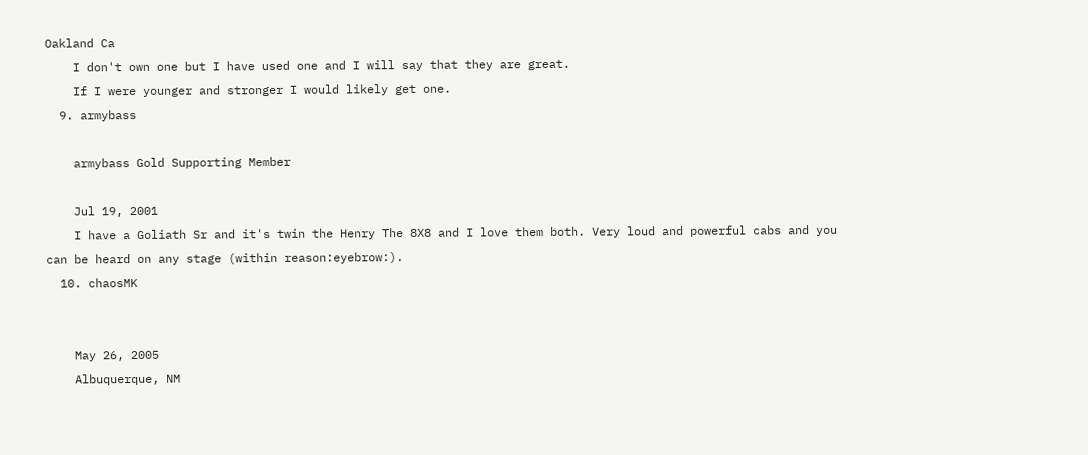Oakland Ca
    I don't own one but I have used one and I will say that they are great.
    If I were younger and stronger I would likely get one.
  9. armybass

    armybass Gold Supporting Member

    Jul 19, 2001
    I have a Goliath Sr and it's twin the Henry The 8X8 and I love them both. Very loud and powerful cabs and you can be heard on any stage (within reason:eyebrow:).
  10. chaosMK


    May 26, 2005
    Albuquerque, NM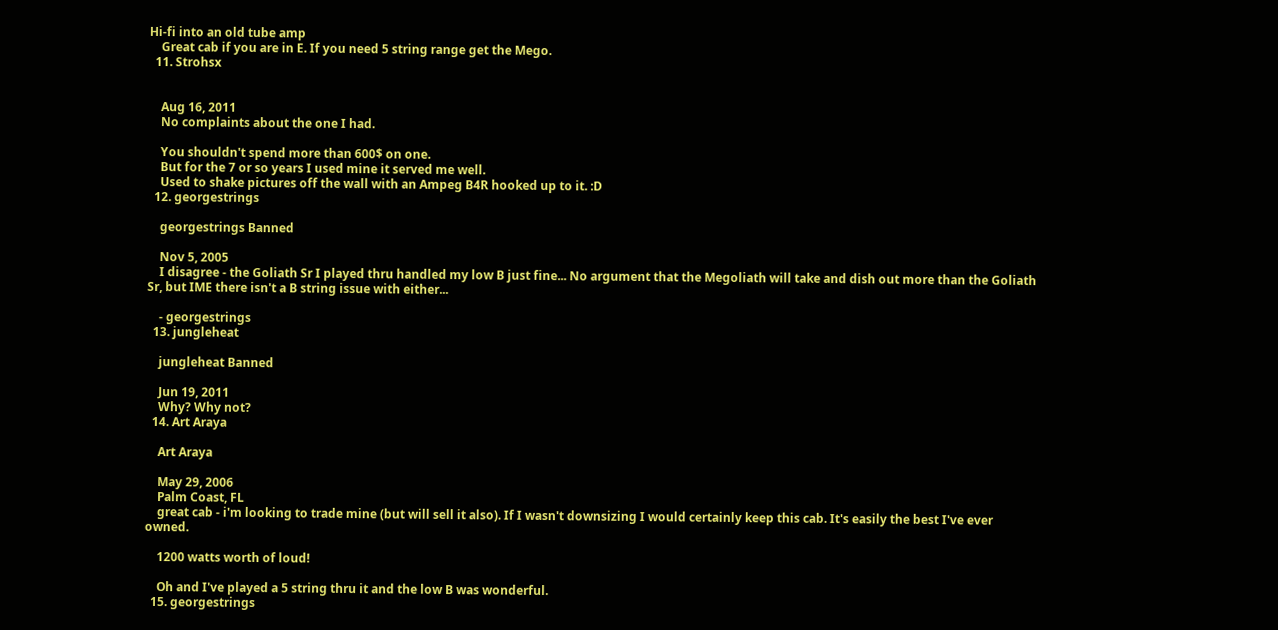Hi-fi into an old tube amp
    Great cab if you are in E. If you need 5 string range get the Mego.
  11. Strohsx


    Aug 16, 2011
    No complaints about the one I had.

    You shouldn't spend more than 600$ on one.
    But for the 7 or so years I used mine it served me well.
    Used to shake pictures off the wall with an Ampeg B4R hooked up to it. :D
  12. georgestrings

    georgestrings Banned

    Nov 5, 2005
    I disagree - the Goliath Sr I played thru handled my low B just fine... No argument that the Megoliath will take and dish out more than the Goliath Sr, but IME there isn't a B string issue with either...

    - georgestrings
  13. jungleheat

    jungleheat Banned

    Jun 19, 2011
    Why? Why not?
  14. Art Araya

    Art Araya

    May 29, 2006
    Palm Coast, FL
    great cab - i'm looking to trade mine (but will sell it also). If I wasn't downsizing I would certainly keep this cab. It's easily the best I've ever owned.

    1200 watts worth of loud!

    Oh and I've played a 5 string thru it and the low B was wonderful.
  15. georgestrings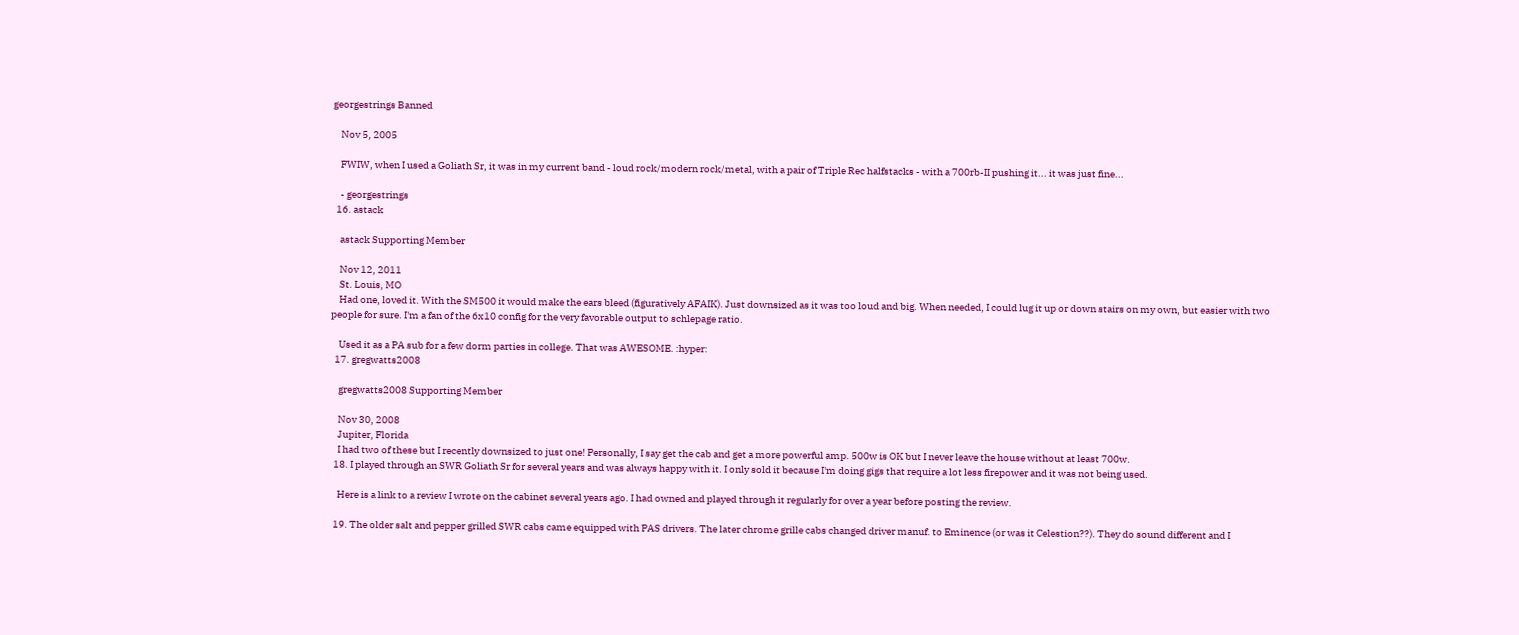georgestrings Banned

    Nov 5, 2005

    FWIW, when I used a Goliath Sr, it was in my current band - loud rock/modern rock/metal, with a pair of Triple Rec halfstacks - with a 700rb-II pushing it... it was just fine...

    - georgestrings
  16. astack

    astack Supporting Member

    Nov 12, 2011
    St. Louis, MO
    Had one, loved it. With the SM500 it would make the ears bleed (figuratively AFAIK). Just downsized as it was too loud and big. When needed, I could lug it up or down stairs on my own, but easier with two people for sure. I'm a fan of the 6x10 config for the very favorable output to schlepage ratio.

    Used it as a PA sub for a few dorm parties in college. That was AWESOME. :hyper:
  17. gregwatts2008

    gregwatts2008 Supporting Member

    Nov 30, 2008
    Jupiter, Florida
    I had two of these but I recently downsized to just one! Personally, I say get the cab and get a more powerful amp. 500w is OK but I never leave the house without at least 700w.
  18. I played through an SWR Goliath Sr for several years and was always happy with it. I only sold it because I'm doing gigs that require a lot less firepower and it was not being used.

    Here is a link to a review I wrote on the cabinet several years ago. I had owned and played through it regularly for over a year before posting the review.

  19. The older salt and pepper grilled SWR cabs came equipped with PAS drivers. The later chrome grille cabs changed driver manuf. to Eminence (or was it Celestion??). They do sound different and I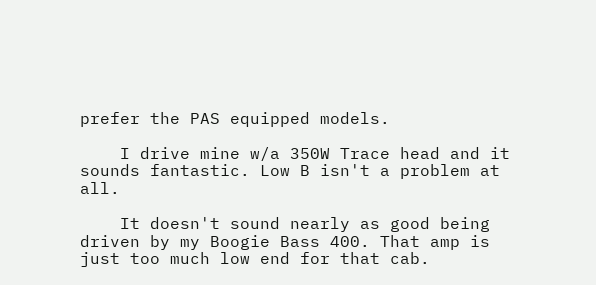prefer the PAS equipped models.

    I drive mine w/a 350W Trace head and it sounds fantastic. Low B isn't a problem at all.

    It doesn't sound nearly as good being driven by my Boogie Bass 400. That amp is just too much low end for that cab.